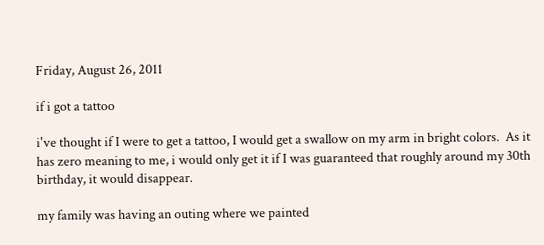Friday, August 26, 2011

if i got a tattoo

i've thought if I were to get a tattoo, I would get a swallow on my arm in bright colors.  As it has zero meaning to me, i would only get it if I was guaranteed that roughly around my 30th birthday, it would disappear.

my family was having an outing where we painted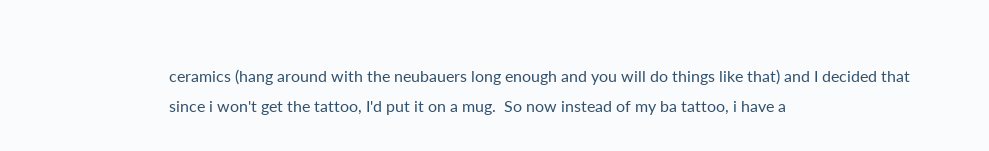ceramics (hang around with the neubauers long enough and you will do things like that) and I decided that since i won't get the tattoo, I'd put it on a mug.  So now instead of my ba tattoo, i have a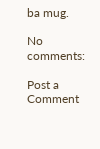ba mug.

No comments:

Post a Comment